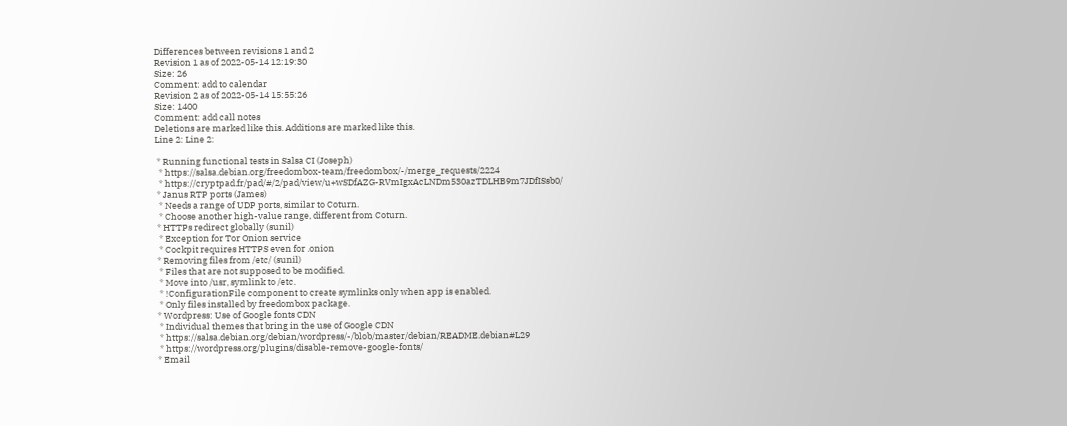Differences between revisions 1 and 2
Revision 1 as of 2022-05-14 12:19:30
Size: 26
Comment: add to calendar
Revision 2 as of 2022-05-14 15:55:26
Size: 1400
Comment: add call notes
Deletions are marked like this. Additions are marked like this.
Line 2: Line 2:

 * Running functional tests in Salsa CI (Joseph)
  * https://salsa.debian.org/freedombox-team/freedombox/-/merge_requests/2224
  * https://cryptpad.fr/pad/#/2/pad/view/u+wSDfAZG-RVmIgxAcLNDm530azTDLHB9m7JDfISsb0/
 * Janus RTP ports (James)
  * Needs a range of UDP ports, similar to Coturn.
  * Choose another high-value range, different from Coturn.
 * HTTPs redirect globally (sunil)
  * Exception for Tor Onion service
  * Cockpit requires HTTPS even for .onion
 * Removing files from /etc/ (sunil)
  * Files that are not supposed to be modified.
  * Move into /usr, symlink to /etc.
  * !ConfigurationFile component to create symlinks only when app is enabled.
  * Only files installed by freedombox package.
 * Wordpress: Use of Google fonts CDN
  * Individual themes that bring in the use of Google CDN
  * https://salsa.debian.org/debian/wordpress/-/blob/master/debian/README.debian#L29
  * https://wordpress.org/plugins/disable-remove-google-fonts/
 * Email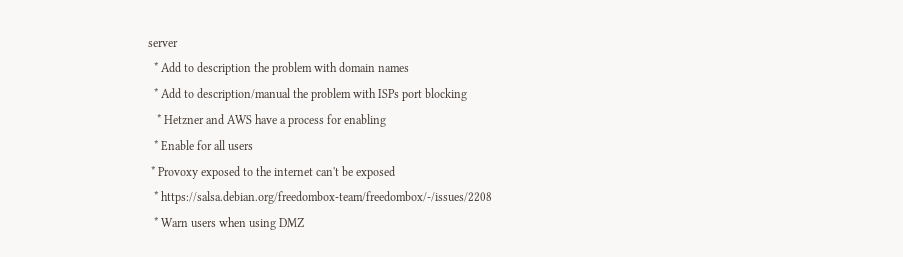server
  * Add to description the problem with domain names
  * Add to description/manual the problem with ISPs port blocking
   * Hetzner and AWS have a process for enabling
  * Enable for all users
 * Provoxy exposed to the internet can't be exposed
  * https://salsa.debian.org/freedombox-team/freedombox/-/issues/2208
  * Warn users when using DMZ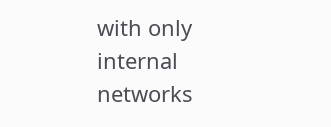with only internal networks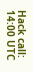Hack call: 14:00 UTC